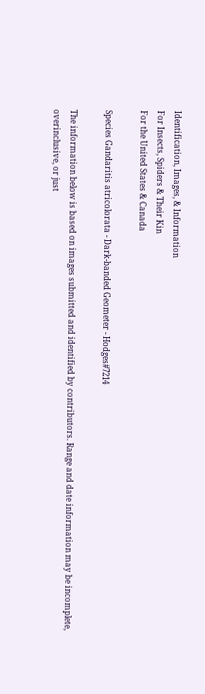Identification, Images, & Information
For Insects, Spiders & Their Kin
For the United States & Canada

Species Gandaritis atricolorata - Dark-banded Geometer - Hodges#7214

The information below is based on images submitted and identified by contributors. Range and date information may be incomplete, overinclusive, or just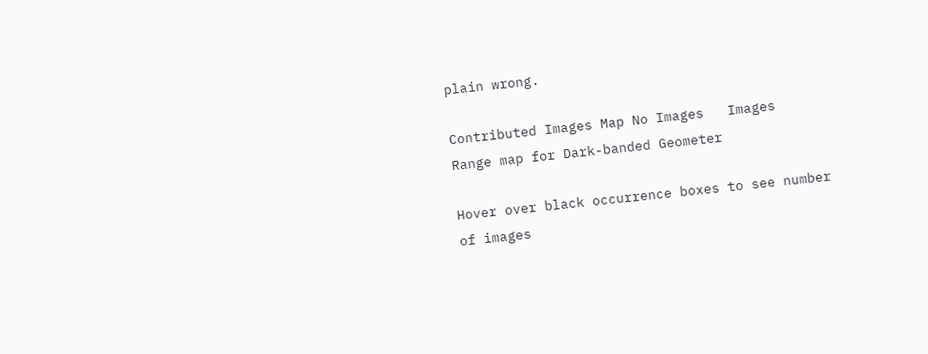plain wrong.

Contributed Images Map No Images   Images
Range map for Dark-banded Geometer

Hover over black occurrence boxes to see number of images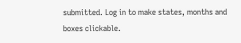submitted. Log in to make states, months and boxes clickable.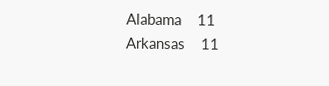Alabama    11
Arkansas    11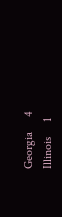Georgia     4
Illinois     1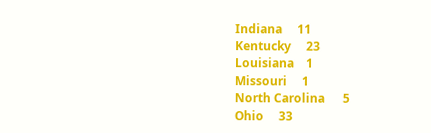Indiana     11
Kentucky     23
Louisiana    1
Missouri     1
North Carolina      5
Ohio     33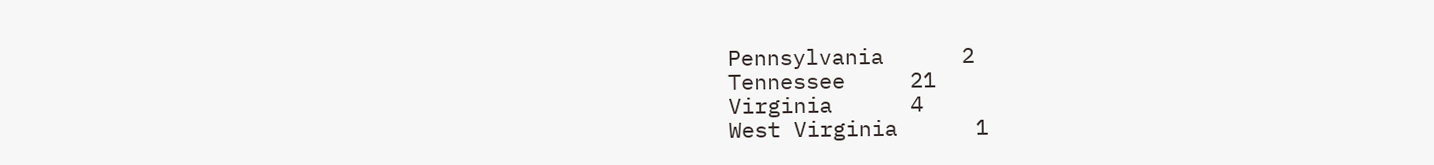Pennsylvania      2
Tennessee     21
Virginia      4
West Virginia      1